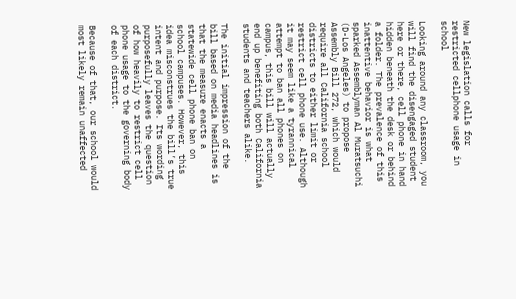New legislation calls for restricted cellphone usage in school

Looking around any classroom, you will find the disengaged student here or there, cell phone in hand hidden beneath the desk or behind a folder. The prevalence of this inattentive behavior is what sparked Assemblyman Al Muratsuchi (D-Los Angeles) to propose Assembly Bill 272, which would require all California school districts to either limit or restrict cell phone use. Although it may seem like a tyrannical attempt to ban all phones on campus, this bill will actually end up benefiting both California students and teachers alike.

The initial impression of the bill based on media headlines is that the measure enacts a statewide cell phone ban on school campuses. However, this idea misconstrues the bill’s true intent and purpose. Its wording purposefully leaves the question of how heavily to restrict cell phone usage to the governing body of each district.

Because of that, our school would most likely remain unaffected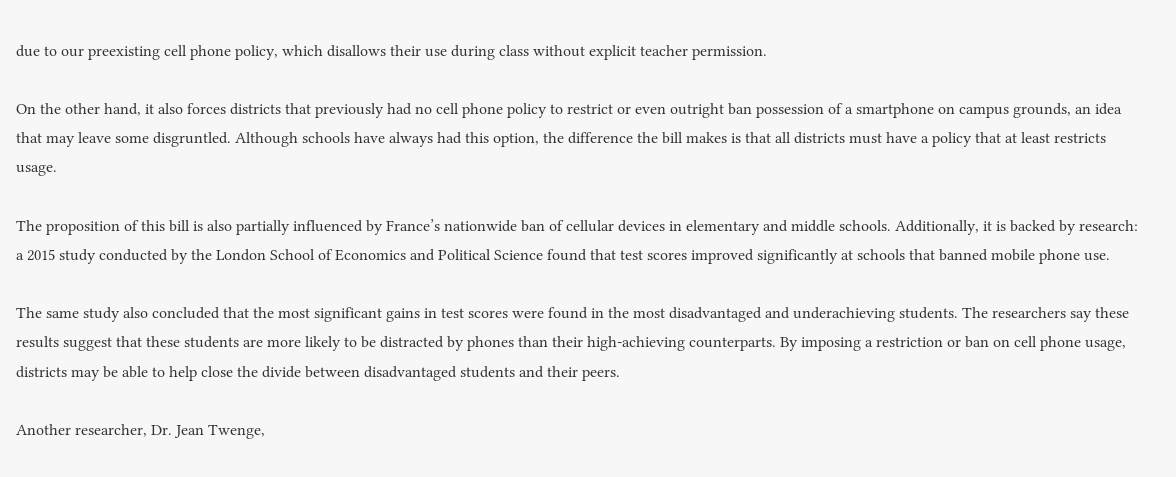due to our preexisting cell phone policy, which disallows their use during class without explicit teacher permission.

On the other hand, it also forces districts that previously had no cell phone policy to restrict or even outright ban possession of a smartphone on campus grounds, an idea that may leave some disgruntled. Although schools have always had this option, the difference the bill makes is that all districts must have a policy that at least restricts usage.

The proposition of this bill is also partially influenced by France’s nationwide ban of cellular devices in elementary and middle schools. Additionally, it is backed by research: a 2015 study conducted by the London School of Economics and Political Science found that test scores improved significantly at schools that banned mobile phone use.

The same study also concluded that the most significant gains in test scores were found in the most disadvantaged and underachieving students. The researchers say these results suggest that these students are more likely to be distracted by phones than their high-achieving counterparts. By imposing a restriction or ban on cell phone usage, districts may be able to help close the divide between disadvantaged students and their peers.

Another researcher, Dr. Jean Twenge,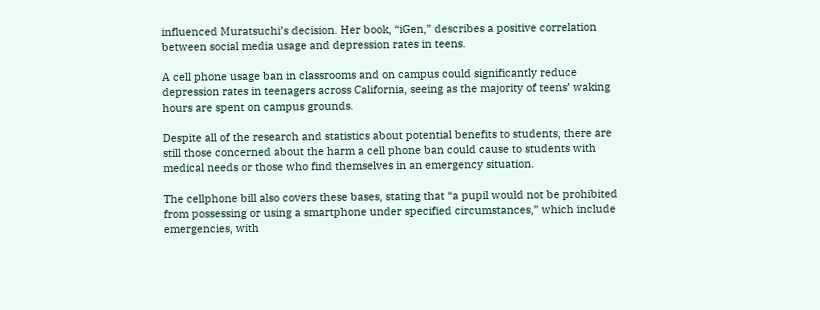influenced Muratsuchi’s decision. Her book, “iGen,” describes a positive correlation between social media usage and depression rates in teens.

A cell phone usage ban in classrooms and on campus could significantly reduce depression rates in teenagers across California, seeing as the majority of teens’ waking hours are spent on campus grounds.

Despite all of the research and statistics about potential benefits to students, there are still those concerned about the harm a cell phone ban could cause to students with medical needs or those who find themselves in an emergency situation.

The cellphone bill also covers these bases, stating that “a pupil would not be prohibited from possessing or using a smartphone under specified circumstances,” which include emergencies, with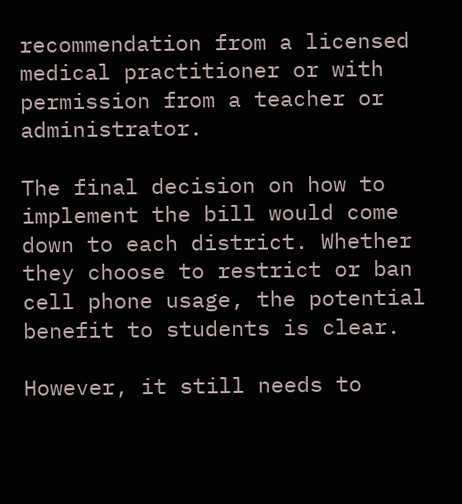recommendation from a licensed medical practitioner or with permission from a teacher or administrator.

The final decision on how to implement the bill would come down to each district. Whether they choose to restrict or ban cell phone usage, the potential benefit to students is clear.

However, it still needs to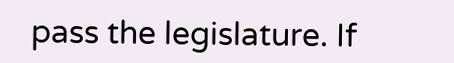pass the legislature. If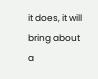it does, it will bring about a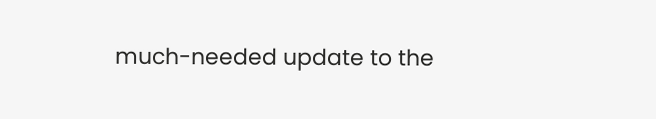much-needed update to the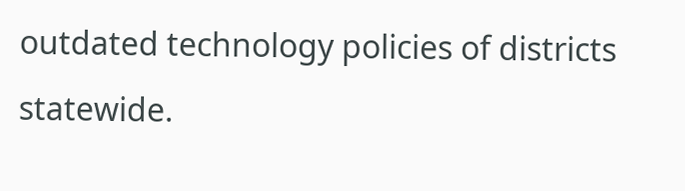outdated technology policies of districts statewide.